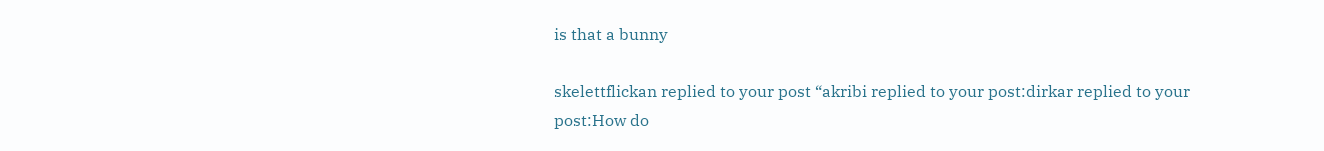is that a bunny

skelettflickan replied to your post “akribi replied to your post:dirkar replied to your post:How do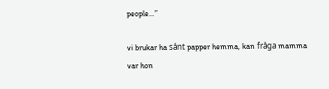people…”

vi brukar ha sånt papper hemma, kan fråga mamma var hon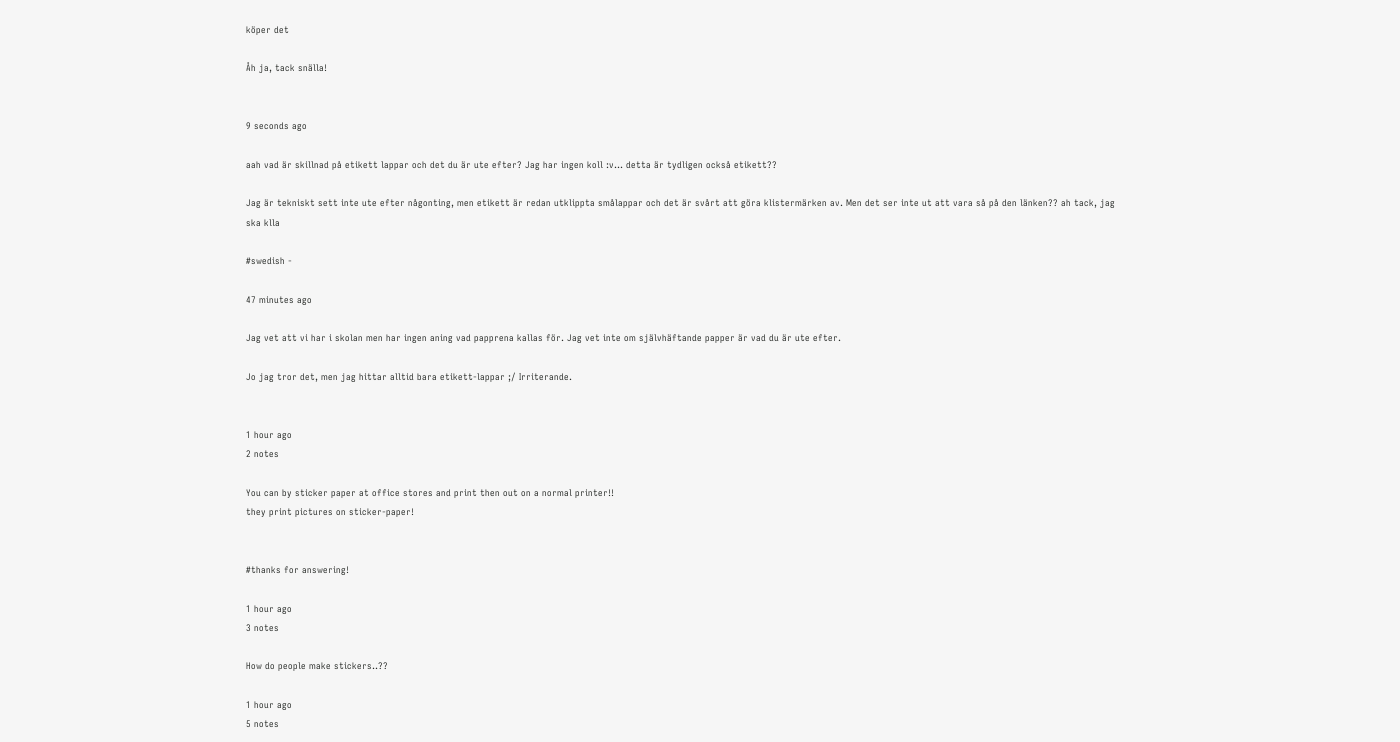köper det

Åh ja, tack snälla!


9 seconds ago

aah vad är skillnad på etikett lappar och det du är ute efter? Jag har ingen koll :v… detta är tydligen också etikett??

Jag är tekniskt sett inte ute efter någonting, men etikett är redan utklippta smålappar och det är svårt att göra klistermärken av. Men det ser inte ut att vara så på den länken?? ah tack, jag ska klla

#swedish -

47 minutes ago

Jag vet att vi har i skolan men har ingen aning vad papprena kallas för. Jag vet inte om självhäftande papper är vad du är ute efter.

Jo jag tror det, men jag hittar alltid bara etikett-lappar ;/ Irriterande.


1 hour ago
2 notes

You can by sticker paper at office stores and print then out on a normal printer!!
they print pictures on sticker-paper!


#thanks for answering!

1 hour ago
3 notes

How do people make stickers..??

1 hour ago
5 notes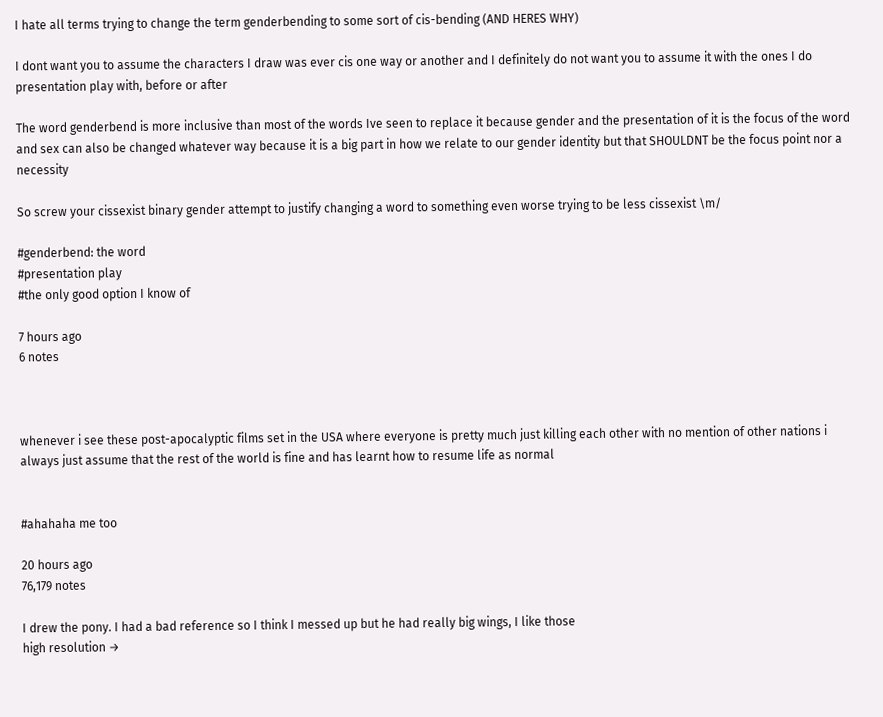I hate all terms trying to change the term genderbending to some sort of cis-bending (AND HERES WHY)

I dont want you to assume the characters I draw was ever cis one way or another and I definitely do not want you to assume it with the ones I do presentation play with, before or after

The word genderbend is more inclusive than most of the words Ive seen to replace it because gender and the presentation of it is the focus of the word and sex can also be changed whatever way because it is a big part in how we relate to our gender identity but that SHOULDNT be the focus point nor a necessity

So screw your cissexist binary gender attempt to justify changing a word to something even worse trying to be less cissexist \m/

#genderbend: the word
#presentation play
#the only good option I know of

7 hours ago
6 notes



whenever i see these post-apocalyptic films set in the USA where everyone is pretty much just killing each other with no mention of other nations i always just assume that the rest of the world is fine and has learnt how to resume life as normal


#ahahaha me too

20 hours ago
76,179 notes

I drew the pony. I had a bad reference so I think I messed up but he had really big wings, I like those
high resolution →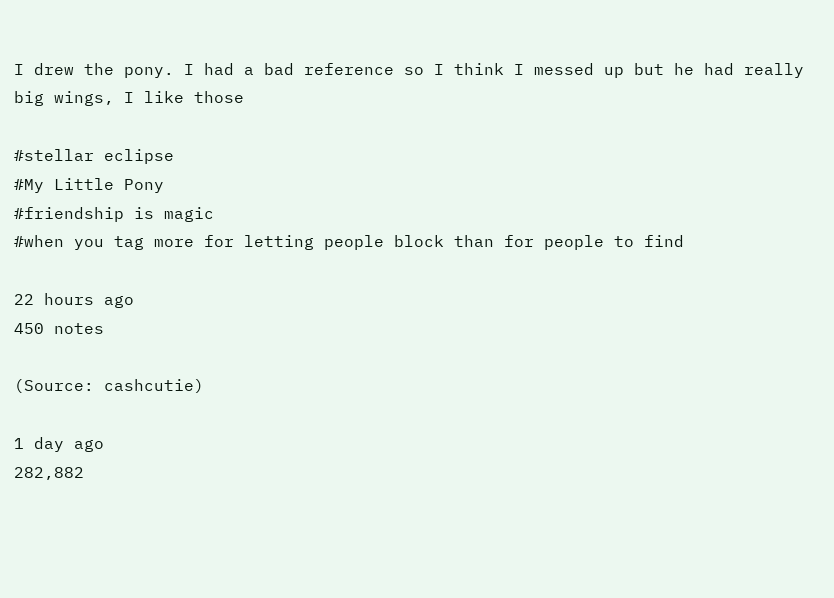I drew the pony. I had a bad reference so I think I messed up but he had really big wings, I like those

#stellar eclipse
#My Little Pony
#friendship is magic
#when you tag more for letting people block than for people to find

22 hours ago
450 notes

(Source: cashcutie)

1 day ago
282,882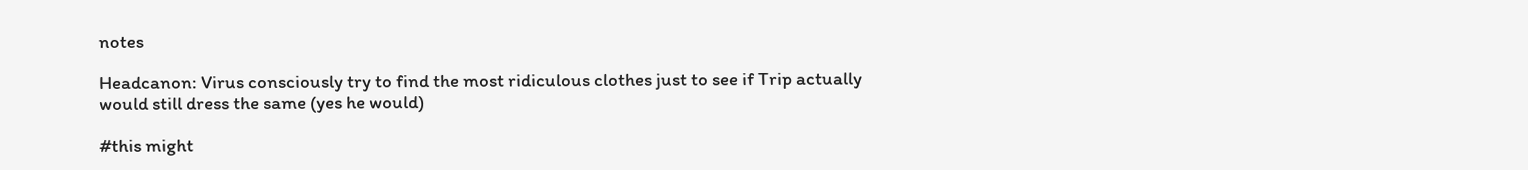notes

Headcanon: Virus consciously try to find the most ridiculous clothes just to see if Trip actually would still dress the same (yes he would)

#this might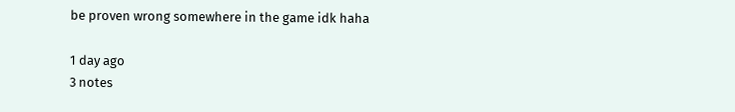be proven wrong somewhere in the game idk haha

1 day ago
3 notes